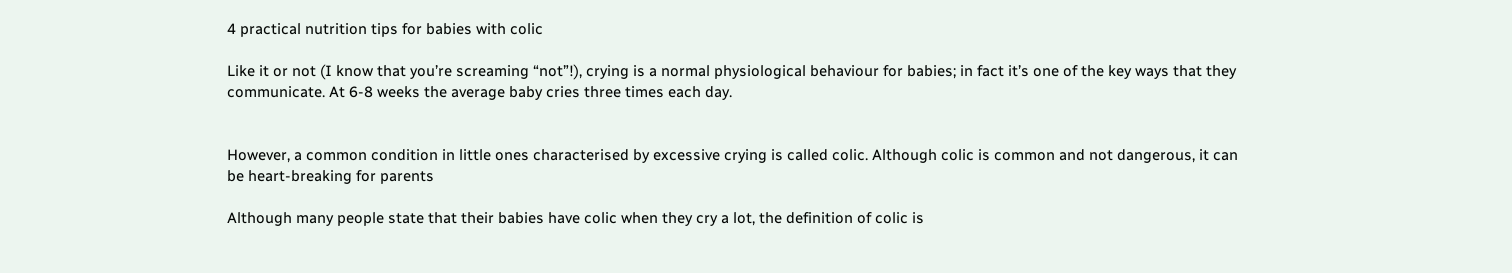4 practical nutrition tips for babies with colic

Like it or not (I know that you’re screaming “not”!), crying is a normal physiological behaviour for babies; in fact it’s one of the key ways that they communicate. At 6-8 weeks the average baby cries three times each day.


However, a common condition in little ones characterised by excessive crying is called colic. Although colic is common and not dangerous, it can be heart-breaking for parents

Although many people state that their babies have colic when they cry a lot, the definition of colic is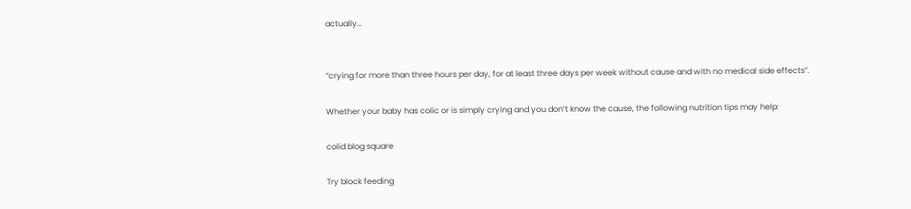actually…


“crying for more than three hours per day, for at least three days per week without cause and with no medical side effects”.

Whether your baby has colic or is simply crying and you don’t know the cause, the following nutrition tips may help:

colid blog square

Try block feeding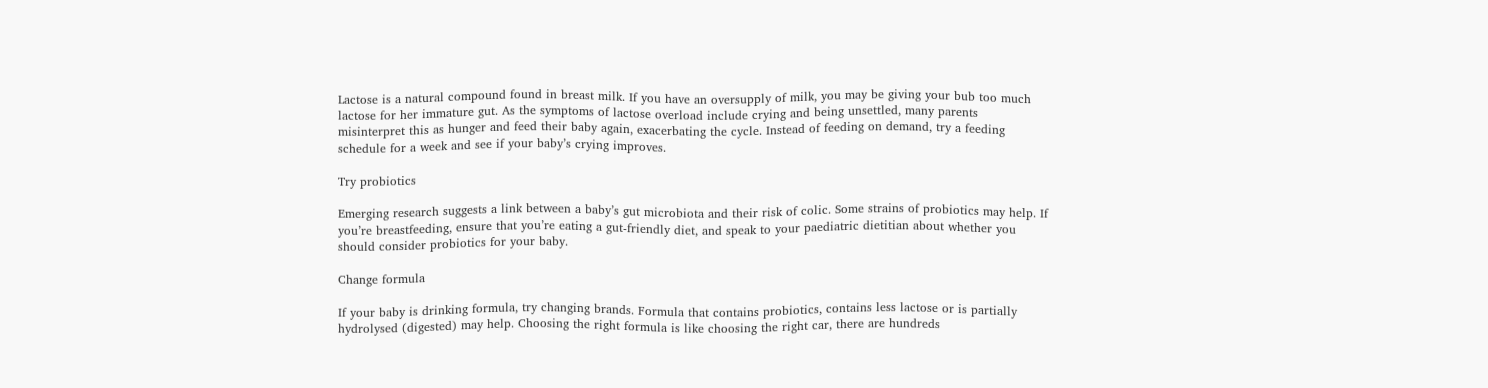Lactose is a natural compound found in breast milk. If you have an oversupply of milk, you may be giving your bub too much lactose for her immature gut. As the symptoms of lactose overload include crying and being unsettled, many parents misinterpret this as hunger and feed their baby again, exacerbating the cycle. Instead of feeding on demand, try a feeding schedule for a week and see if your baby’s crying improves.

Try probiotics

Emerging research suggests a link between a baby’s gut microbiota and their risk of colic. Some strains of probiotics may help. If you’re breastfeeding, ensure that you’re eating a gut-friendly diet, and speak to your paediatric dietitian about whether you should consider probiotics for your baby.

Change formula

If your baby is drinking formula, try changing brands. Formula that contains probiotics, contains less lactose or is partially hydrolysed (digested) may help. Choosing the right formula is like choosing the right car, there are hundreds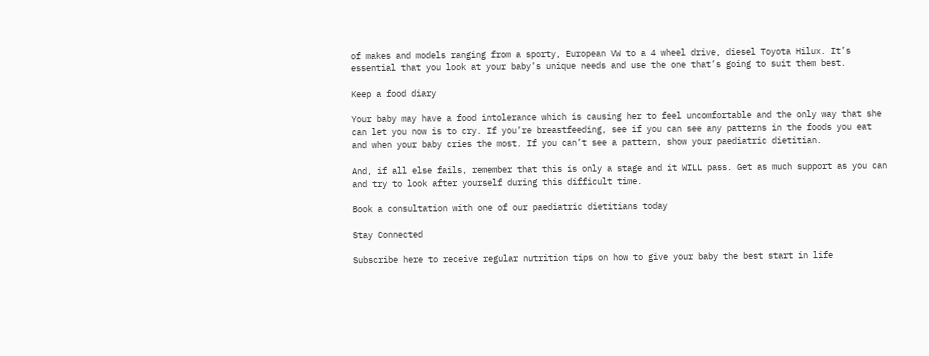of makes and models ranging from a sporty, European VW to a 4 wheel drive, diesel Toyota Hilux. It’s essential that you look at your baby’s unique needs and use the one that’s going to suit them best.

Keep a food diary

Your baby may have a food intolerance which is causing her to feel uncomfortable and the only way that she can let you now is to cry. If you’re breastfeeding, see if you can see any patterns in the foods you eat and when your baby cries the most. If you can’t see a pattern, show your paediatric dietitian.

And, if all else fails, remember that this is only a stage and it WILL pass. Get as much support as you can and try to look after yourself during this difficult time.

Book a consultation with one of our paediatric dietitians today

Stay Connected

Subscribe here to receive regular nutrition tips on how to give your baby the best start in life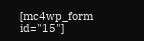[mc4wp_form id="15"]